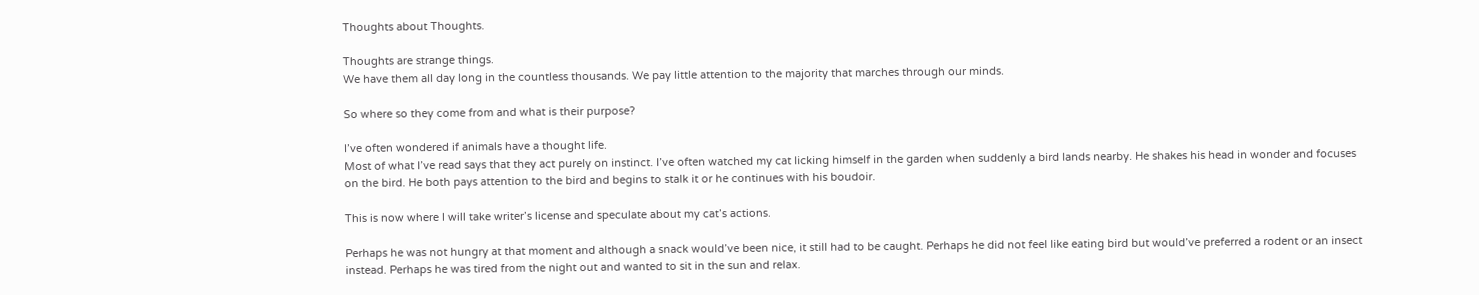Thoughts about Thoughts.

Thoughts are strange things.
We have them all day long in the countless thousands. We pay little attention to the majority that marches through our minds.

So where so they come from and what is their purpose?

I’ve often wondered if animals have a thought life.
Most of what I’ve read says that they act purely on instinct. I’ve often watched my cat licking himself in the garden when suddenly a bird lands nearby. He shakes his head in wonder and focuses on the bird. He both pays attention to the bird and begins to stalk it or he continues with his boudoir.

This is now where I will take writer’s license and speculate about my cat’s actions.

Perhaps he was not hungry at that moment and although a snack would’ve been nice, it still had to be caught. Perhaps he did not feel like eating bird but would’ve preferred a rodent or an insect instead. Perhaps he was tired from the night out and wanted to sit in the sun and relax.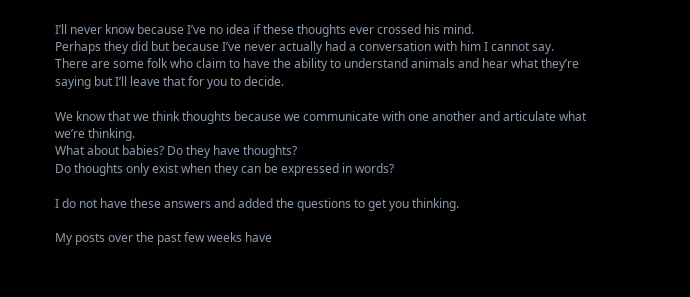I’ll never know because I’ve no idea if these thoughts ever crossed his mind.
Perhaps they did but because I’ve never actually had a conversation with him I cannot say.
There are some folk who claim to have the ability to understand animals and hear what they’re saying but I’ll leave that for you to decide.

We know that we think thoughts because we communicate with one another and articulate what we’re thinking.
What about babies? Do they have thoughts?
Do thoughts only exist when they can be expressed in words?

I do not have these answers and added the questions to get you thinking.

My posts over the past few weeks have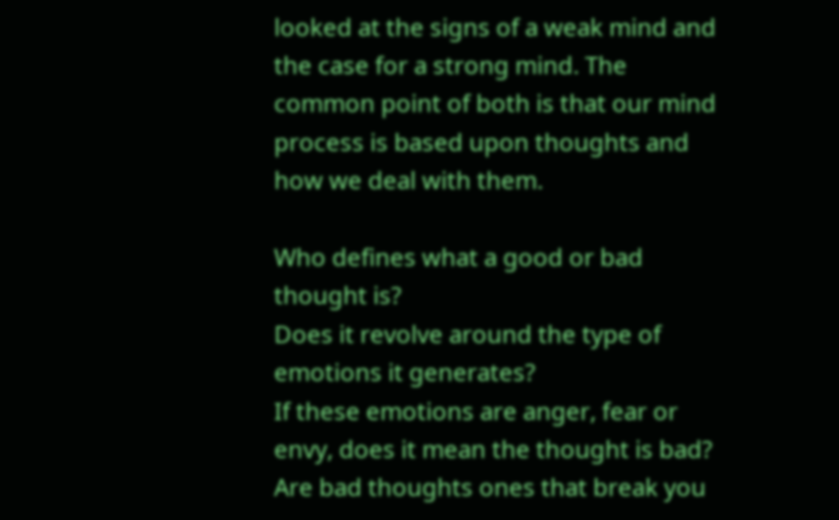looked at the signs of a weak mind and the case for a strong mind. The common point of both is that our mind process is based upon thoughts and how we deal with them.

Who defines what a good or bad thought is?
Does it revolve around the type of emotions it generates?
If these emotions are anger, fear or envy, does it mean the thought is bad?
Are bad thoughts ones that break you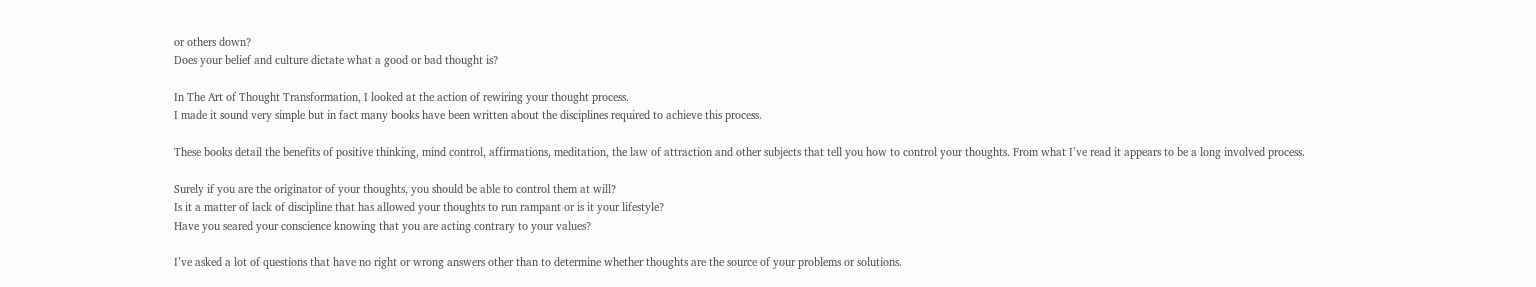or others down?
Does your belief and culture dictate what a good or bad thought is?

In The Art of Thought Transformation, I looked at the action of rewiring your thought process.
I made it sound very simple but in fact many books have been written about the disciplines required to achieve this process.

These books detail the benefits of positive thinking, mind control, affirmations, meditation, the law of attraction and other subjects that tell you how to control your thoughts. From what I’ve read it appears to be a long involved process.

Surely if you are the originator of your thoughts, you should be able to control them at will?
Is it a matter of lack of discipline that has allowed your thoughts to run rampant or is it your lifestyle?
Have you seared your conscience knowing that you are acting contrary to your values?

I’ve asked a lot of questions that have no right or wrong answers other than to determine whether thoughts are the source of your problems or solutions.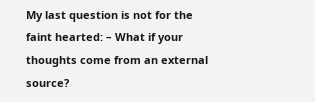My last question is not for the faint hearted: – What if your thoughts come from an external source?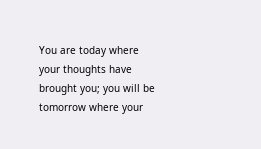You are today where your thoughts have brought you; you will be tomorrow where your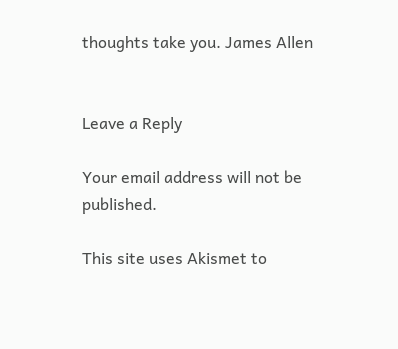thoughts take you. James Allen


Leave a Reply

Your email address will not be published.

This site uses Akismet to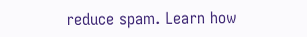reduce spam. Learn how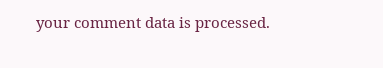your comment data is processed.